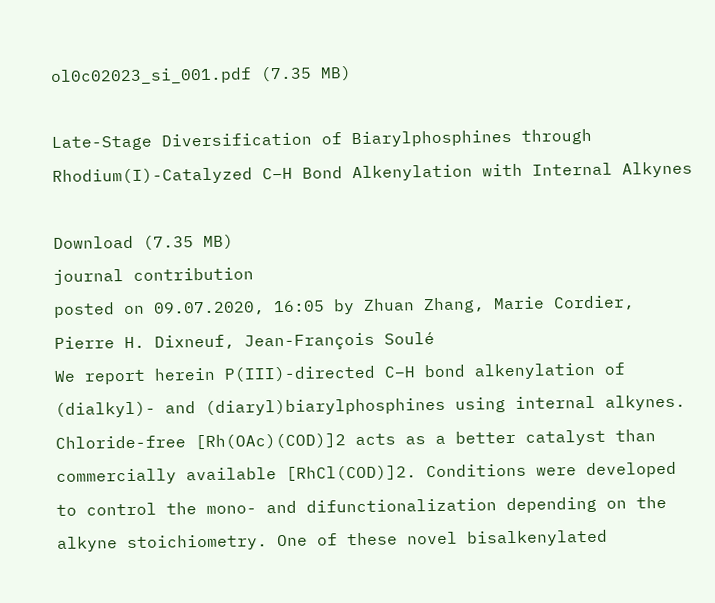ol0c02023_si_001.pdf (7.35 MB)

Late-Stage Diversification of Biarylphosphines through Rhodium(I)-Catalyzed C–H Bond Alkenylation with Internal Alkynes

Download (7.35 MB)
journal contribution
posted on 09.07.2020, 16:05 by Zhuan Zhang, Marie Cordier, Pierre H. Dixneuf, Jean-François Soulé
We report herein P(III)-directed C–H bond alkenylation of (dialkyl)- and (diaryl)biarylphosphines using internal alkynes. Chloride-free [Rh(OAc)(COD)]2 acts as a better catalyst than commercially available [RhCl(COD)]2. Conditions were developed to control the mono- and difunctionalization depending on the alkyne stoichiometry. One of these novel bisalkenylated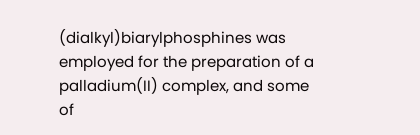(dialkyl)biarylphosphines was employed for the preparation of a palladium(II) complex, and some of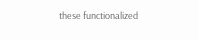these functionalized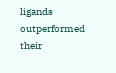ligands outperformed their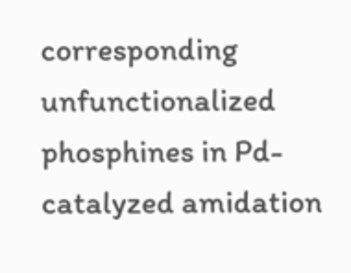corresponding unfunctionalized phosphines in Pd-catalyzed amidation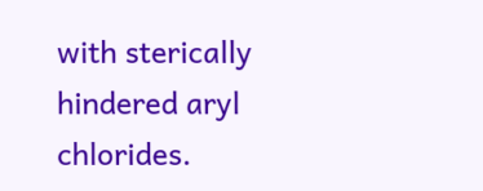with sterically hindered aryl chlorides.